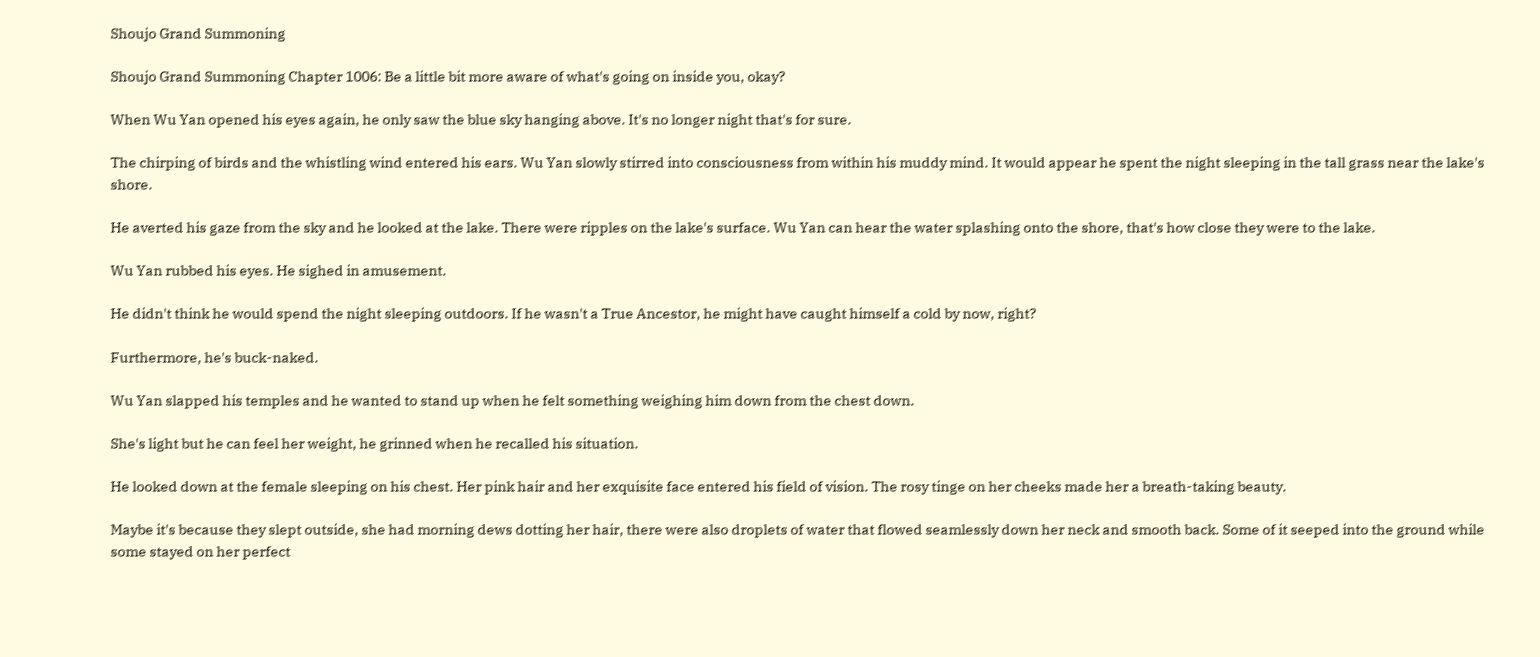Shoujo Grand Summoning

Shoujo Grand Summoning Chapter 1006: Be a little bit more aware of what's going on inside you, okay?

When Wu Yan opened his eyes again, he only saw the blue sky hanging above. It's no longer night that's for sure.

The chirping of birds and the whistling wind entered his ears. Wu Yan slowly stirred into consciousness from within his muddy mind. It would appear he spent the night sleeping in the tall grass near the lake's shore.

He averted his gaze from the sky and he looked at the lake. There were ripples on the lake's surface. Wu Yan can hear the water splashing onto the shore, that's how close they were to the lake.

Wu Yan rubbed his eyes. He sighed in amusement.

He didn't think he would spend the night sleeping outdoors. If he wasn't a True Ancestor, he might have caught himself a cold by now, right?

Furthermore, he's buck-naked.

Wu Yan slapped his temples and he wanted to stand up when he felt something weighing him down from the chest down.

She's light but he can feel her weight, he grinned when he recalled his situation.

He looked down at the female sleeping on his chest. Her pink hair and her exquisite face entered his field of vision. The rosy tinge on her cheeks made her a breath-taking beauty.

Maybe it's because they slept outside, she had morning dews dotting her hair, there were also droplets of water that flowed seamlessly down her neck and smooth back. Some of it seeped into the ground while some stayed on her perfect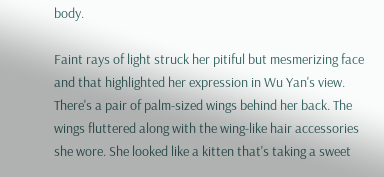body.

Faint rays of light struck her pitiful but mesmerizing face and that highlighted her expression in Wu Yan's view. There's a pair of palm-sized wings behind her back. The wings fluttered along with the wing-like hair accessories she wore. She looked like a kitten that's taking a sweet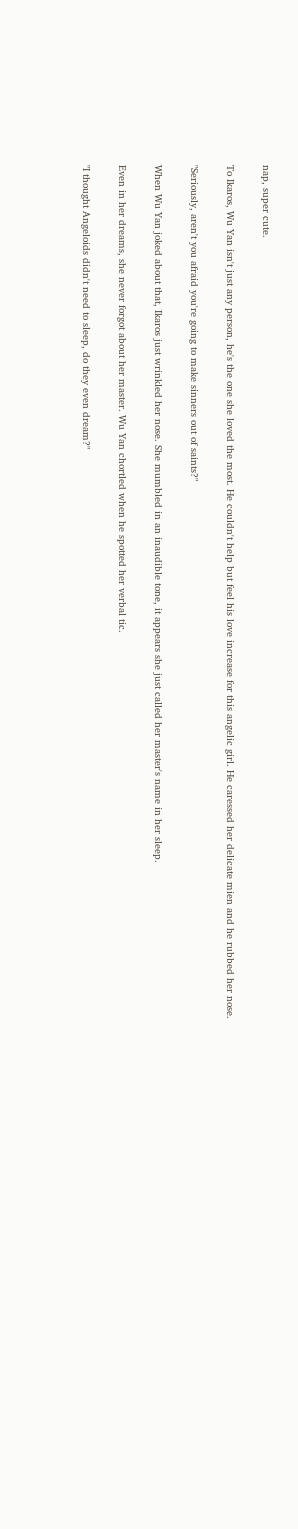nap, super cute.

To Ikaros, Wu Yan isn't just any person, he's the one she loved the most. He couldn't help but feel his love increase for this angelic girl. He caressed her delicate mien and he rubbed her nose.

"Seriously, aren't you afraid you're going to make sinners out of saints?"

When Wu Yan joked about that, Ikaros just wrinkled her nose. She mumbled in an inaudible tone, it appears she just called her master's name in her sleep.

Even in her dreams, she never forgot about her master. Wu Yan chortled when he spotted her verbal tic.

"I thought Angeloids didn't need to sleep, do they even dream?"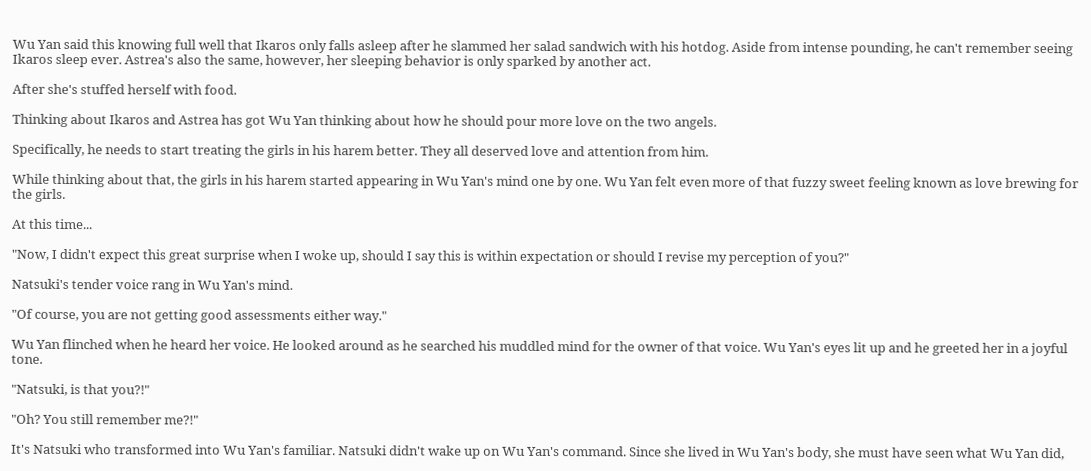Wu Yan said this knowing full well that Ikaros only falls asleep after he slammed her salad sandwich with his hotdog. Aside from intense pounding, he can't remember seeing Ikaros sleep ever. Astrea's also the same, however, her sleeping behavior is only sparked by another act.

After she's stuffed herself with food.

Thinking about Ikaros and Astrea has got Wu Yan thinking about how he should pour more love on the two angels.

Specifically, he needs to start treating the girls in his harem better. They all deserved love and attention from him.

While thinking about that, the girls in his harem started appearing in Wu Yan's mind one by one. Wu Yan felt even more of that fuzzy sweet feeling known as love brewing for the girls.

At this time...

"Now, I didn't expect this great surprise when I woke up, should I say this is within expectation or should I revise my perception of you?"

Natsuki's tender voice rang in Wu Yan's mind.

"Of course, you are not getting good assessments either way."

Wu Yan flinched when he heard her voice. He looked around as he searched his muddled mind for the owner of that voice. Wu Yan's eyes lit up and he greeted her in a joyful tone.

"Natsuki, is that you?!"

"Oh? You still remember me?!"

It's Natsuki who transformed into Wu Yan's familiar. Natsuki didn't wake up on Wu Yan's command. Since she lived in Wu Yan's body, she must have seen what Wu Yan did,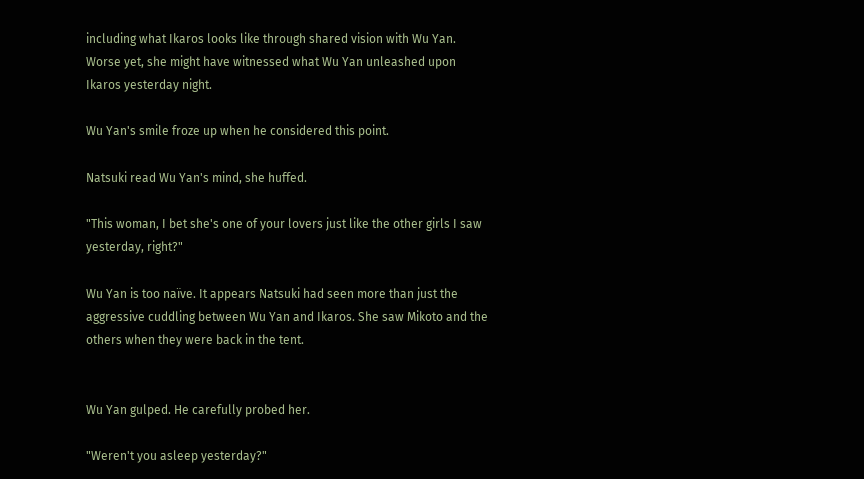including what Ikaros looks like through shared vision with Wu Yan. Worse yet, she might have witnessed what Wu Yan unleashed upon Ikaros yesterday night.

Wu Yan's smile froze up when he considered this point.

Natsuki read Wu Yan's mind, she huffed.

"This woman, I bet she's one of your lovers just like the other girls I saw yesterday, right?"

Wu Yan is too naïve. It appears Natsuki had seen more than just the aggressive cuddling between Wu Yan and Ikaros. She saw Mikoto and the others when they were back in the tent.


Wu Yan gulped. He carefully probed her.

"Weren't you asleep yesterday?"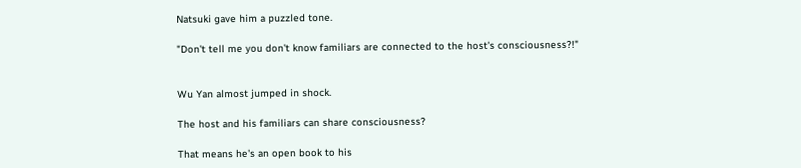Natsuki gave him a puzzled tone.

"Don't tell me you don't know familiars are connected to the host's consciousness?!"


Wu Yan almost jumped in shock.

The host and his familiars can share consciousness?

That means he's an open book to his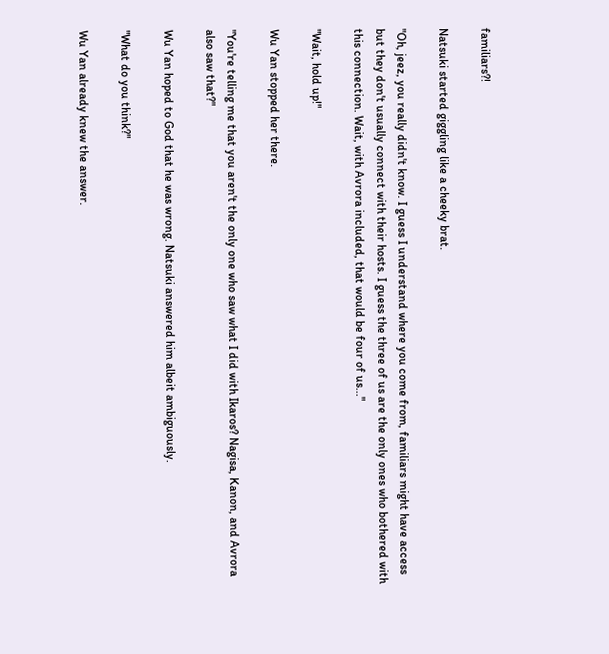familiars?!

Natsuki started giggling like a cheeky brat.

"Oh, jeez, you really didn't know. I guess I understand where you come from, familiars might have access but they don't usually connect with their hosts. I guess the three of us are the only ones who bothered with this connection. Wait, with Avrora included, that would be four of us..."

"Wait, hold up!"

Wu Yan stopped her there.

"You're telling me that you aren't the only one who saw what I did with Ikaros? Nagisa, Kanon, and Avrora also saw that?"

Wu Yan hoped to God that he was wrong. Natsuki answered him albeit ambiguously.

"What do you think?"

Wu Yan already knew the answer.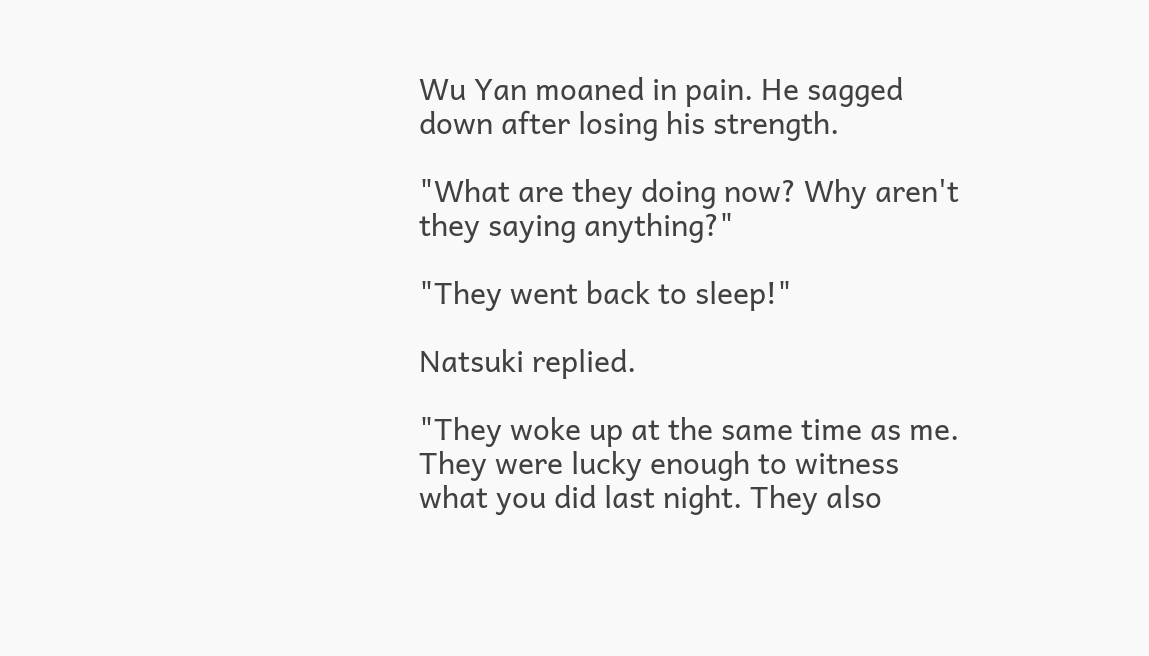Wu Yan moaned in pain. He sagged down after losing his strength.

"What are they doing now? Why aren't they saying anything?"

"They went back to sleep!"

Natsuki replied.

"They woke up at the same time as me. They were lucky enough to witness what you did last night. They also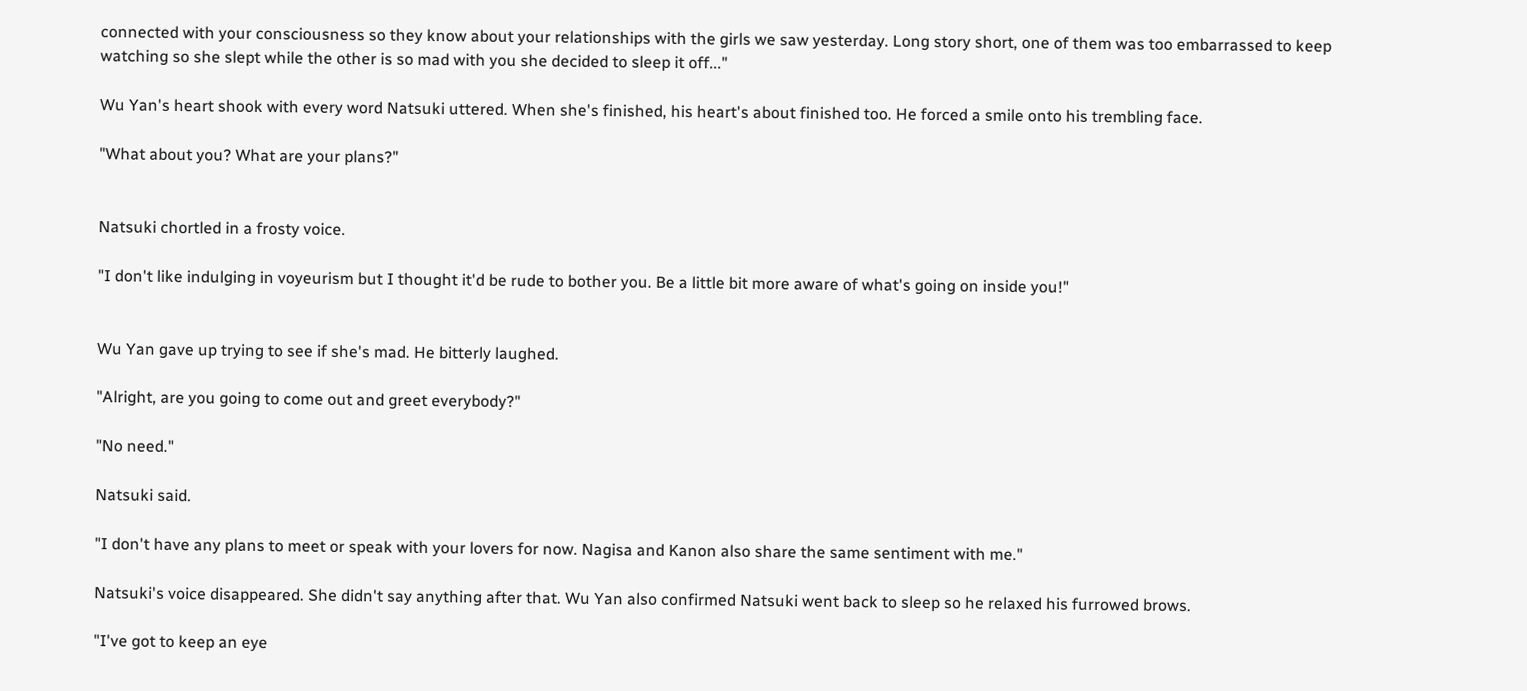connected with your consciousness so they know about your relationships with the girls we saw yesterday. Long story short, one of them was too embarrassed to keep watching so she slept while the other is so mad with you she decided to sleep it off..."

Wu Yan's heart shook with every word Natsuki uttered. When she's finished, his heart's about finished too. He forced a smile onto his trembling face.

"What about you? What are your plans?"


Natsuki chortled in a frosty voice.

"I don't like indulging in voyeurism but I thought it'd be rude to bother you. Be a little bit more aware of what's going on inside you!"


Wu Yan gave up trying to see if she's mad. He bitterly laughed.

"Alright, are you going to come out and greet everybody?"

"No need."

Natsuki said.

"I don't have any plans to meet or speak with your lovers for now. Nagisa and Kanon also share the same sentiment with me."

Natsuki's voice disappeared. She didn't say anything after that. Wu Yan also confirmed Natsuki went back to sleep so he relaxed his furrowed brows.

"I've got to keep an eye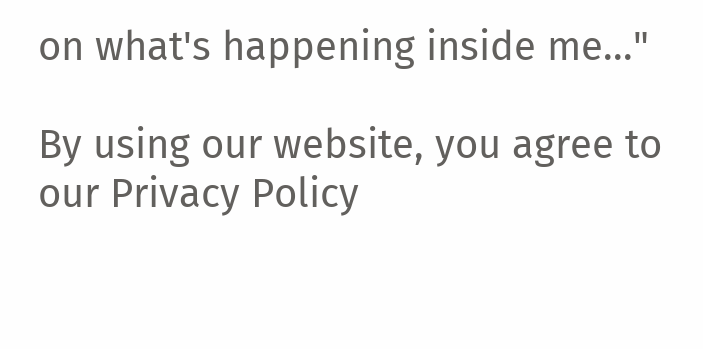on what's happening inside me..."

By using our website, you agree to our Privacy Policy